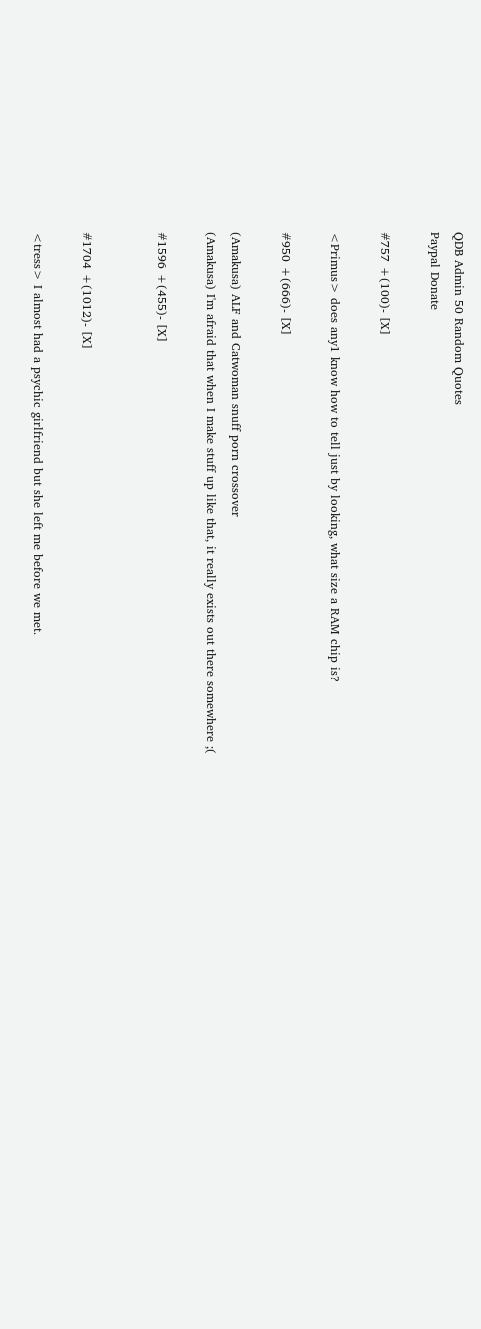QDB Admin 50 Random Quotes
Paypal Donate

#757 +(100)- [X]

<Primus> does any1 know how to tell just by looking, what size a RAM chip is?

#950 +(666)- [X]

(Amakusa) ALF and Catwoman snuff porn crossover
(Amakusa) I'm afraid that when I make stuff up like that, it really exists out there somewhere ;(

#1596 +(455)- [X]


#1704 +(1012)- [X]

<tress> I almost had a psychic girlfriend but she left me before we met.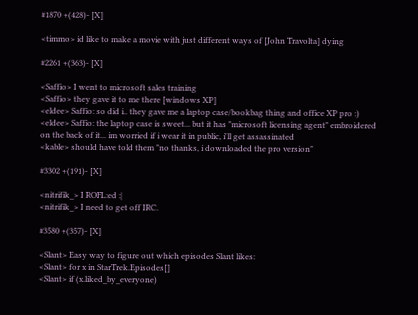#1870 +(428)- [X]

<timmo> id like to make a movie with just different ways of [John Travolta] dying

#2261 +(363)- [X]

<Saffio> I went to microsoft sales training
<Saffio> they gave it to me there [windows XP]
<eldee> Saffio: so did i.. they gave me a laptop case/bookbag thing and office XP pro :)
<eldee> Saffio: the laptop case is sweet... but it has "microsoft licensing agent" embroidered on the back of it... im worried if i wear it in public, i'll get assassinated
<kable> should have told them "no thanks, i downloaded the pro version"

#3302 +(191)- [X]

<nitrifik_> I ROFL:ed :|
<nitrifik_> I need to get off IRC.

#3580 +(357)- [X]

<Slant> Easy way to figure out which episodes Slant likes:
<Slant> for x in StarTrek.Episodes[]
<Slant> if (x.liked_by_everyone)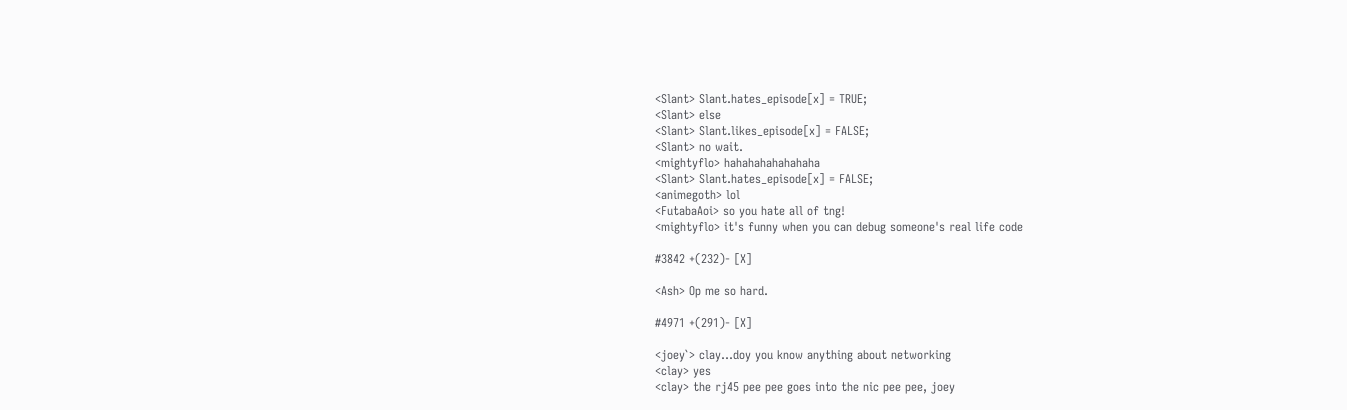<Slant> Slant.hates_episode[x] = TRUE;
<Slant> else
<Slant> Slant.likes_episode[x] = FALSE;
<Slant> no wait.
<mightyflo> hahahahahahahaha
<Slant> Slant.hates_episode[x] = FALSE;
<animegoth> lol
<FutabaAoi> so you hate all of tng!
<mightyflo> it's funny when you can debug someone's real life code

#3842 +(232)- [X]

<Ash> Op me so hard.

#4971 +(291)- [X]

<joey`> clay...doy you know anything about networking
<clay> yes
<clay> the rj45 pee pee goes into the nic pee pee, joey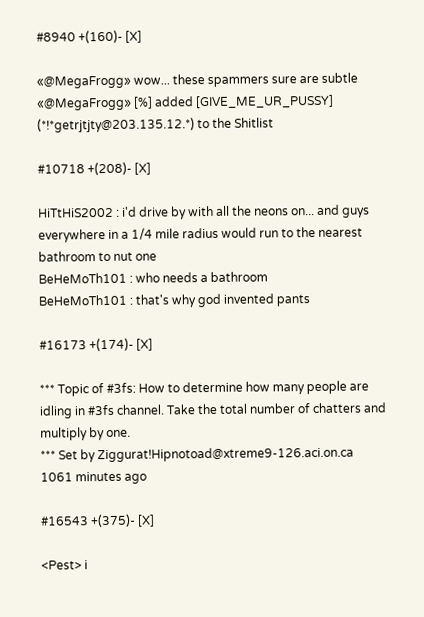#8940 +(160)- [X]

«@MegaFrogg» wow... these spammers sure are subtle
«@MegaFrogg» [%] added [GIVE_ME_UR_PUSSY] (*!*getrjtjty@203.135.12.*) to the Shitlist

#10718 +(208)- [X]

HiTtHiS2002 : i'd drive by with all the neons on... and guys everywhere in a 1/4 mile radius would run to the nearest bathroom to nut one
BeHeMoTh101 : who needs a bathroom
BeHeMoTh101 : that's why god invented pants

#16173 +(174)- [X]

*** Topic of #3fs: How to determine how many people are idling in #3fs channel. Take the total number of chatters and multiply by one.
*** Set by Ziggurat!Hipnotoad@xtreme9-126.aci.on.ca 1061 minutes ago

#16543 +(375)- [X]

<Pest> i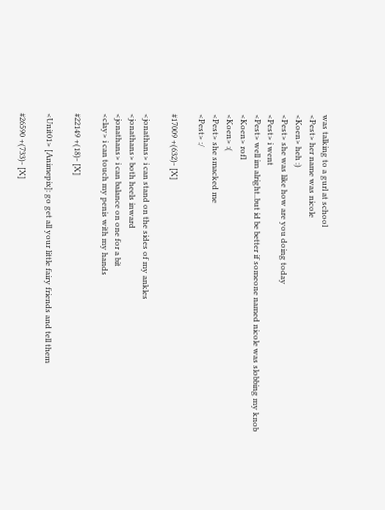was talking to a gurl at school
<Pest> her name was nicole
<Koen> heh :)
<Pest> she was like how are you doing today
<Pest> i went
<Pest> well im alright..but id be better if someone named nicole was slobbing my knob
<Koen> rofl
<Koen> :(
<Pest> she smacked me
<Pest> :/

#17009 +(632)- [X]

<jonathans> i can stand on the sides of my ankles
<jonathans> both heels inward
<jonathans> i can balance on one for a bit
<clay> i can touch my penis with my hands

#22149 +(18)- [X]

<Unit01> [Animepix]: go get all your little fairy friends and tell them

#26590 +(733)- [X]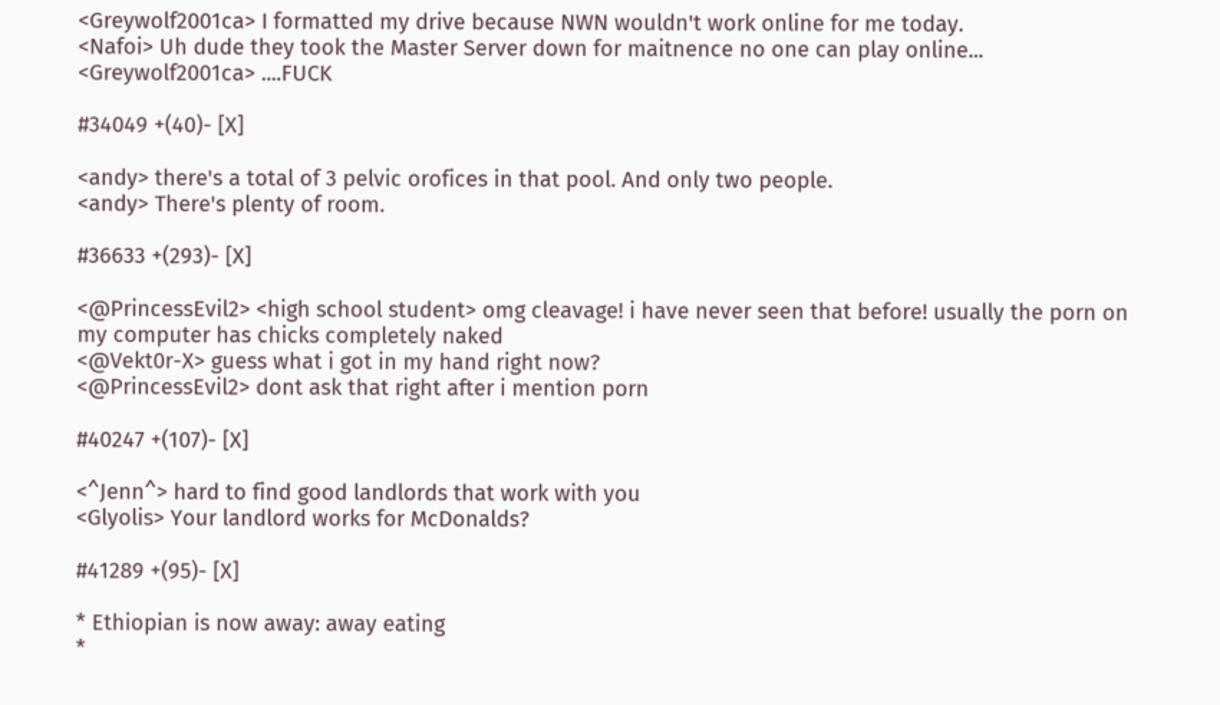<Greywolf2001ca> I formatted my drive because NWN wouldn't work online for me today.
<Nafoi> Uh dude they took the Master Server down for maitnence no one can play online...
<Greywolf2001ca> ....FUCK

#34049 +(40)- [X]

<andy> there's a total of 3 pelvic orofices in that pool. And only two people.
<andy> There's plenty of room.

#36633 +(293)- [X]

<@PrincessEvil2> <high school student> omg cleavage! i have never seen that before! usually the porn on my computer has chicks completely naked
<@Vekt0r-X> guess what i got in my hand right now?
<@PrincessEvil2> dont ask that right after i mention porn

#40247 +(107)- [X]

<^Jenn^> hard to find good landlords that work with you
<Glyolis> Your landlord works for McDonalds?

#41289 +(95)- [X]

* Ethiopian is now away: away eating
*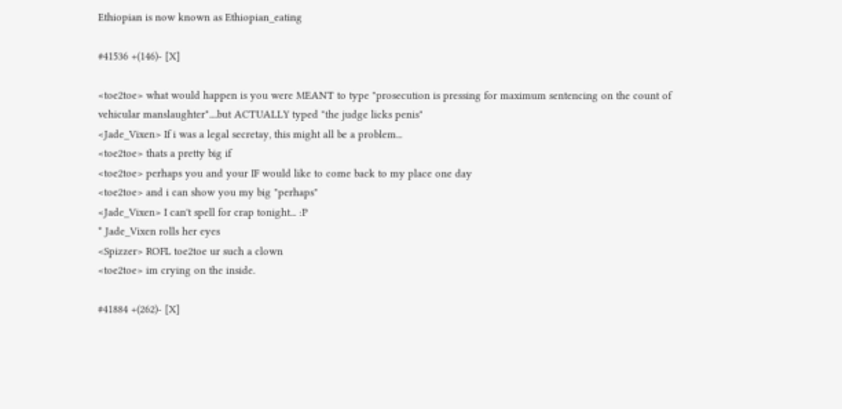Ethiopian is now known as Ethiopian_eating

#41536 +(146)- [X]

<toe2toe> what would happen is you were MEANT to type "prosecution is pressing for maximum sentencing on the count of vehicular manslaughter"....but ACTUALLY typed "the judge licks penis"
<Jade_Vixen> If i was a legal secretay, this might all be a problem...
<toe2toe> thats a pretty big if
<toe2toe> perhaps you and your IF would like to come back to my place one day
<toe2toe> and i can show you my big "perhaps"
<Jade_Vixen> I can't spell for crap tonight... :P
* Jade_Vixen rolls her eyes
<Spizzer> ROFL toe2toe ur such a clown
<toe2toe> im crying on the inside.

#41884 +(262)- [X]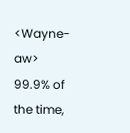<Wayne-aw> 99.9% of the time,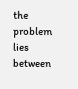the problem lies between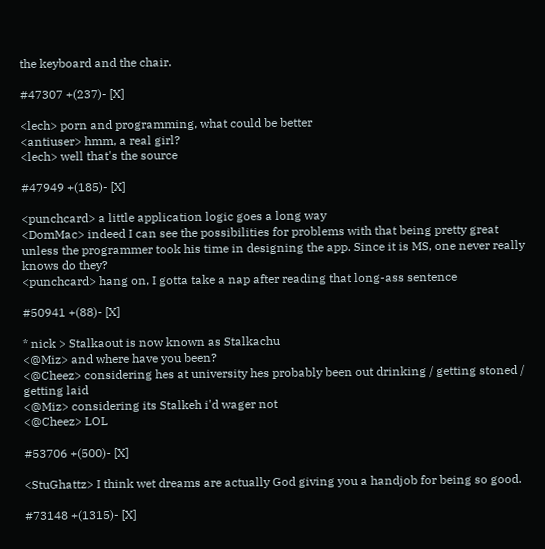the keyboard and the chair.

#47307 +(237)- [X]

<lech> porn and programming, what could be better
<antiuser> hmm, a real girl?
<lech> well that's the source

#47949 +(185)- [X]

<punchcard> a little application logic goes a long way
<DomMac> indeed I can see the possibilities for problems with that being pretty great unless the programmer took his time in designing the app. Since it is MS, one never really knows do they?
<punchcard> hang on, I gotta take a nap after reading that long-ass sentence

#50941 +(88)- [X]

* nick > Stalkaout is now known as Stalkachu
<@Miz> and where have you been?
<@Cheez> considering hes at university hes probably been out drinking / getting stoned / getting laid
<@Miz> considering its Stalkeh i'd wager not
<@Cheez> LOL

#53706 +(500)- [X]

<StuGhattz> I think wet dreams are actually God giving you a handjob for being so good.

#73148 +(1315)- [X]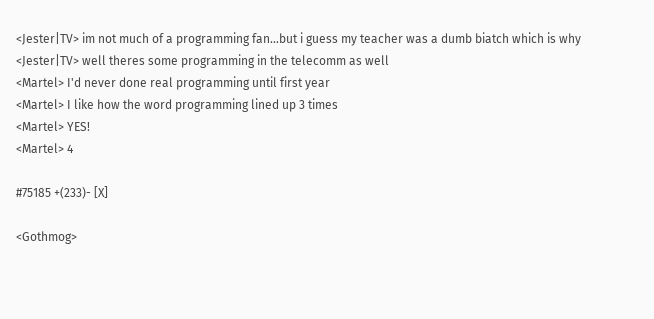<Jester|TV> im not much of a programming fan...but i guess my teacher was a dumb biatch which is why
<Jester|TV> well theres some programming in the telecomm as well
<Martel> I'd never done real programming until first year
<Martel> I like how the word programming lined up 3 times
<Martel> YES!
<Martel> 4

#75185 +(233)- [X]

<Gothmog>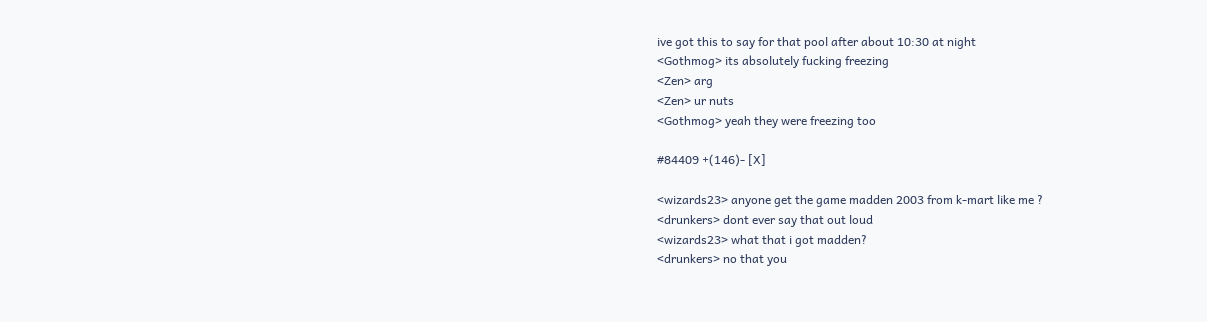ive got this to say for that pool after about 10:30 at night
<Gothmog> its absolutely fucking freezing
<Zen> arg
<Zen> ur nuts
<Gothmog> yeah they were freezing too

#84409 +(146)- [X]

<wizards23> anyone get the game madden 2003 from k-mart like me ?
<drunkers> dont ever say that out loud
<wizards23> what that i got madden?
<drunkers> no that you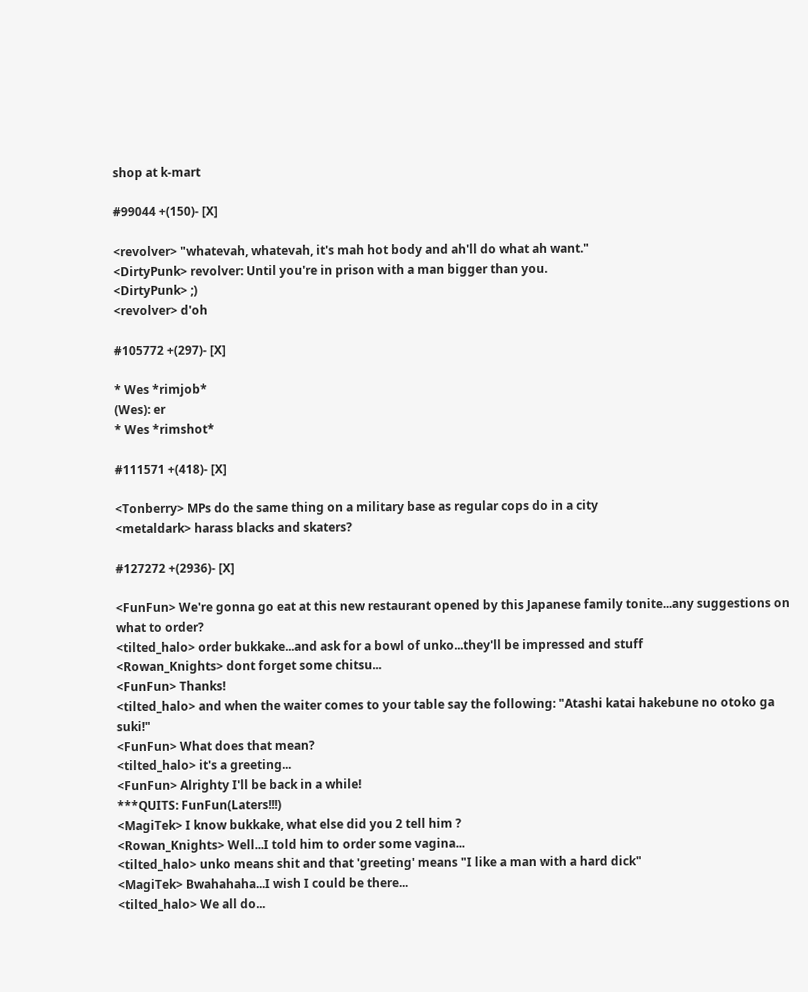shop at k-mart

#99044 +(150)- [X]

<revolver> "whatevah, whatevah, it's mah hot body and ah'll do what ah want."
<DirtyPunk> revolver: Until you're in prison with a man bigger than you.
<DirtyPunk> ;)
<revolver> d'oh

#105772 +(297)- [X]

* Wes *rimjob*
(Wes): er
* Wes *rimshot*

#111571 +(418)- [X]

<Tonberry> MPs do the same thing on a military base as regular cops do in a city
<metaldark> harass blacks and skaters?

#127272 +(2936)- [X]

<FunFun> We're gonna go eat at this new restaurant opened by this Japanese family tonite...any suggestions on what to order?
<tilted_halo> order bukkake...and ask for a bowl of unko...they'll be impressed and stuff
<Rowan_Knights> dont forget some chitsu...
<FunFun> Thanks!
<tilted_halo> and when the waiter comes to your table say the following: "Atashi katai hakebune no otoko ga suki!"
<FunFun> What does that mean?
<tilted_halo> it's a greeting...
<FunFun> Alrighty I'll be back in a while!
***QUITS: FunFun(Laters!!!)
<MagiTek> I know bukkake, what else did you 2 tell him ?
<Rowan_Knights> Well...I told him to order some vagina...
<tilted_halo> unko means shit and that 'greeting' means "I like a man with a hard dick"
<MagiTek> Bwahahaha...I wish I could be there...
<tilted_halo> We all do...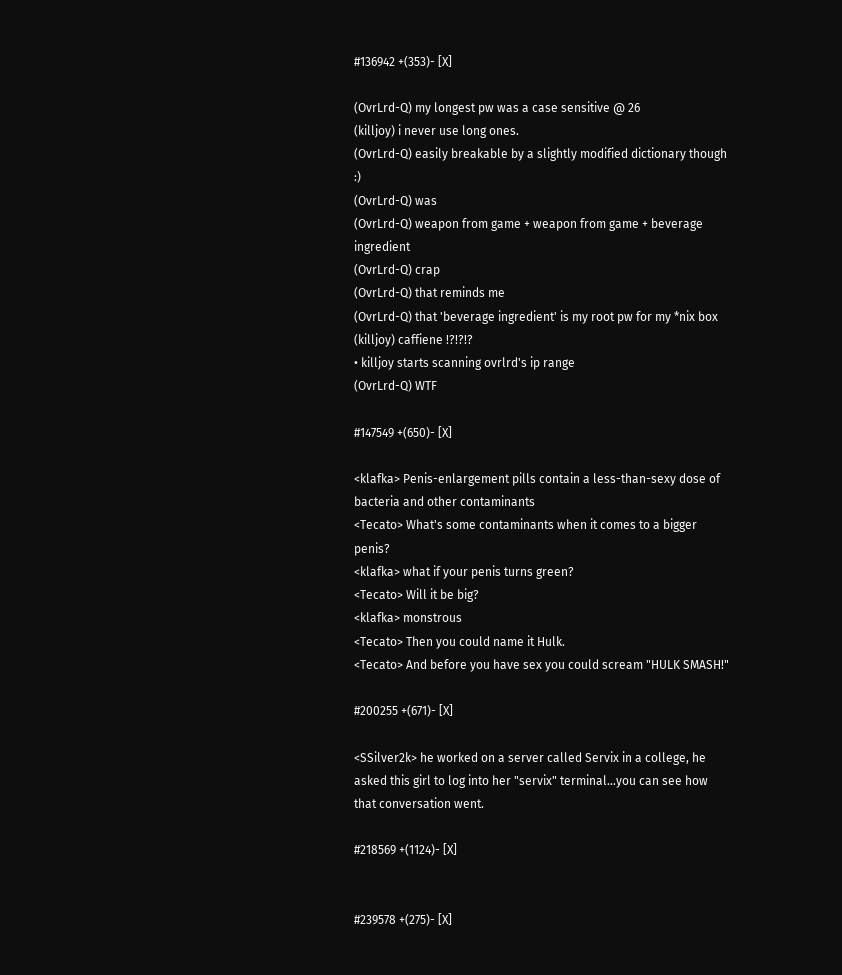#136942 +(353)- [X]

(OvrLrd-Q) my longest pw was a case sensitive @ 26
(killjoy) i never use long ones.
(OvrLrd-Q) easily breakable by a slightly modified dictionary though :)
(OvrLrd-Q) was
(OvrLrd-Q) weapon from game + weapon from game + beverage ingredient
(OvrLrd-Q) crap
(OvrLrd-Q) that reminds me
(OvrLrd-Q) that 'beverage ingredient' is my root pw for my *nix box
(killjoy) caffiene !?!?!?
• killjoy starts scanning ovrlrd's ip range
(OvrLrd-Q) WTF

#147549 +(650)- [X]

<klafka> Penis-enlargement pills contain a less-than-sexy dose of bacteria and other contaminants
<Tecato> What's some contaminants when it comes to a bigger penis?
<klafka> what if your penis turns green?
<Tecato> Will it be big?
<klafka> monstrous
<Tecato> Then you could name it Hulk.
<Tecato> And before you have sex you could scream "HULK SMASH!"

#200255 +(671)- [X]

<SSilver2k> he worked on a server called Servix in a college, he asked this girl to log into her "servix" terminal...you can see how that conversation went.

#218569 +(1124)- [X]


#239578 +(275)- [X]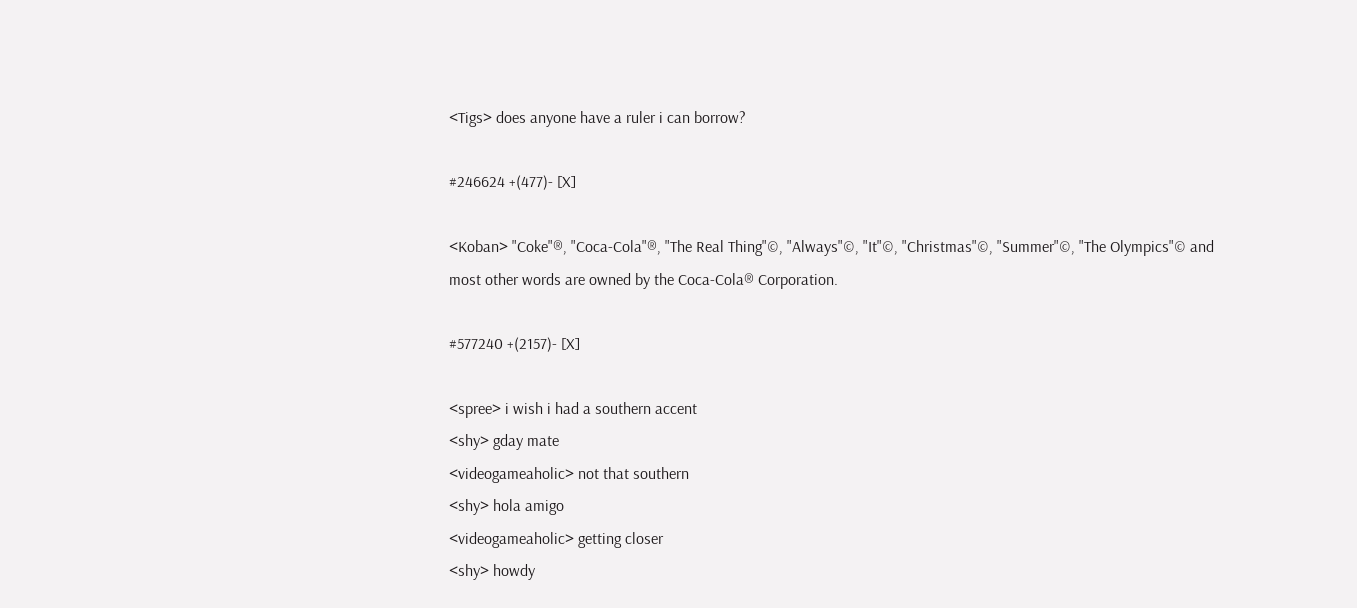<Tigs> does anyone have a ruler i can borrow?

#246624 +(477)- [X]

<Koban> "Coke"®, "Coca-Cola"®, "The Real Thing"©, "Always"©, "It"©, "Christmas"©, "Summer"©, "The Olympics"© and most other words are owned by the Coca-Cola® Corporation.

#577240 +(2157)- [X]

<spree> i wish i had a southern accent
<shy> gday mate
<videogameaholic> not that southern
<shy> hola amigo
<videogameaholic> getting closer
<shy> howdy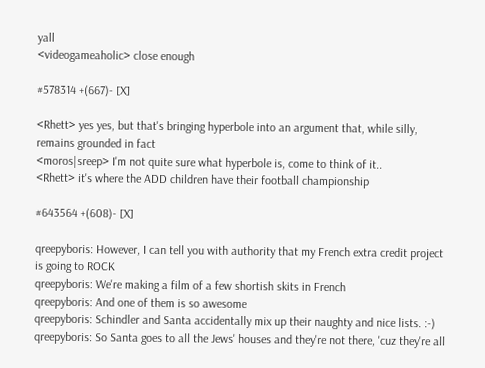yall
<videogameaholic> close enough

#578314 +(667)- [X]

<Rhett> yes yes, but that's bringing hyperbole into an argument that, while silly, remains grounded in fact
<moros|sreep> I'm not quite sure what hyperbole is, come to think of it..
<Rhett> it's where the ADD children have their football championship

#643564 +(608)- [X]

qreepyboris: However, I can tell you with authority that my French extra credit project is going to ROCK
qreepyboris: We're making a film of a few shortish skits in French
qreepyboris: And one of them is so awesome
qreepyboris: Schindler and Santa accidentally mix up their naughty and nice lists. :-)
qreepyboris: So Santa goes to all the Jews' houses and they're not there, 'cuz they're all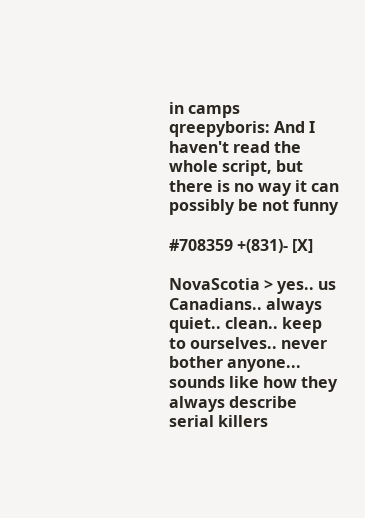in camps
qreepyboris: And I haven't read the whole script, but there is no way it can possibly be not funny

#708359 +(831)- [X]

NovaScotia > yes.. us Canadians.. always quiet.. clean.. keep to ourselves.. never bother anyone... sounds like how they always describe serial killers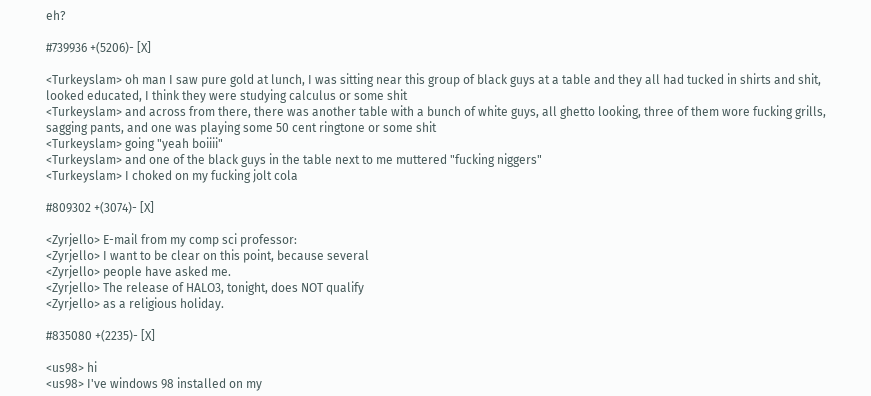eh?

#739936 +(5206)- [X]

<Turkeyslam> oh man I saw pure gold at lunch, I was sitting near this group of black guys at a table and they all had tucked in shirts and shit, looked educated, I think they were studying calculus or some shit
<Turkeyslam> and across from there, there was another table with a bunch of white guys, all ghetto looking, three of them wore fucking grills, sagging pants, and one was playing some 50 cent ringtone or some shit
<Turkeyslam> going "yeah boiiii"
<Turkeyslam> and one of the black guys in the table next to me muttered "fucking niggers"
<Turkeyslam> I choked on my fucking jolt cola

#809302 +(3074)- [X]

<Zyrjello> E-mail from my comp sci professor:
<Zyrjello> I want to be clear on this point, because several
<Zyrjello> people have asked me.
<Zyrjello> The release of HALO3, tonight, does NOT qualify
<Zyrjello> as a religious holiday.

#835080 +(2235)- [X]

<us98> hi
<us98> I've windows 98 installed on my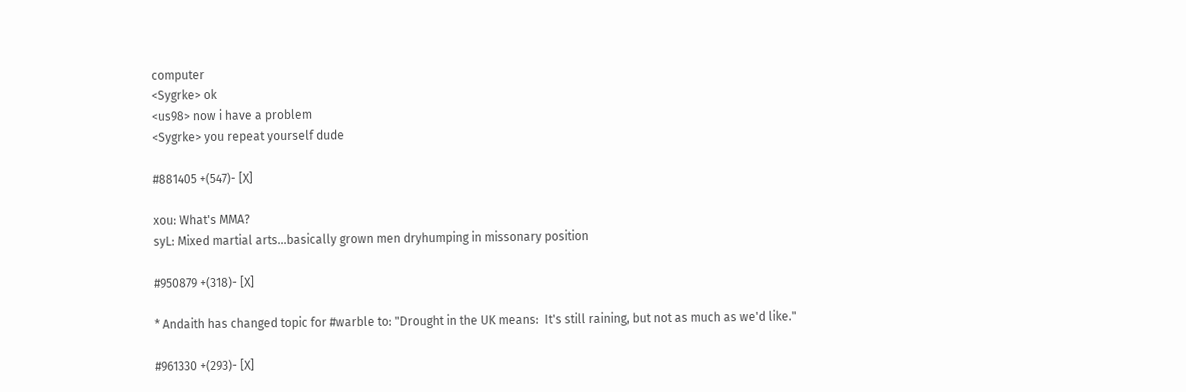computer
<Sygrke> ok
<us98> now i have a problem
<Sygrke> you repeat yourself dude

#881405 +(547)- [X]

xou: What's MMA?
syL: Mixed martial arts...basically grown men dryhumping in missonary position

#950879 +(318)- [X]

* Andaith has changed topic for #warble to: "Drought in the UK means:  It's still raining, but not as much as we'd like."

#961330 +(293)- [X]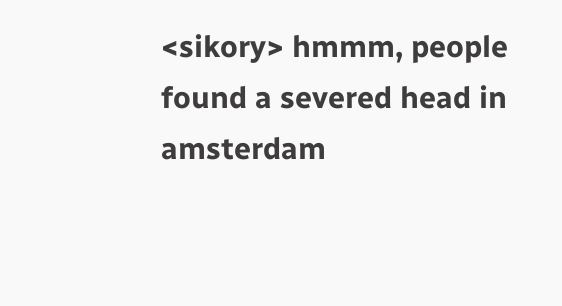<sikory> hmmm, people found a severed head in amsterdam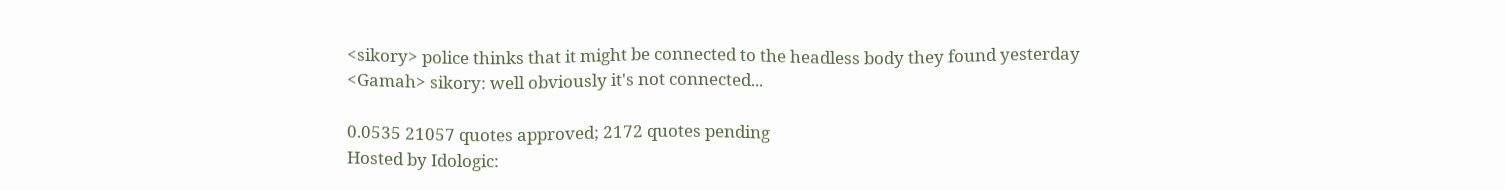<sikory> police thinks that it might be connected to the headless body they found yesterday
<Gamah> sikory: well obviously it's not connected...

0.0535 21057 quotes approved; 2172 quotes pending
Hosted by Idologic: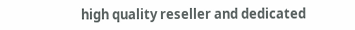high quality reseller and dedicated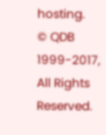hosting.
© QDB 1999-2017, All Rights Reserved.